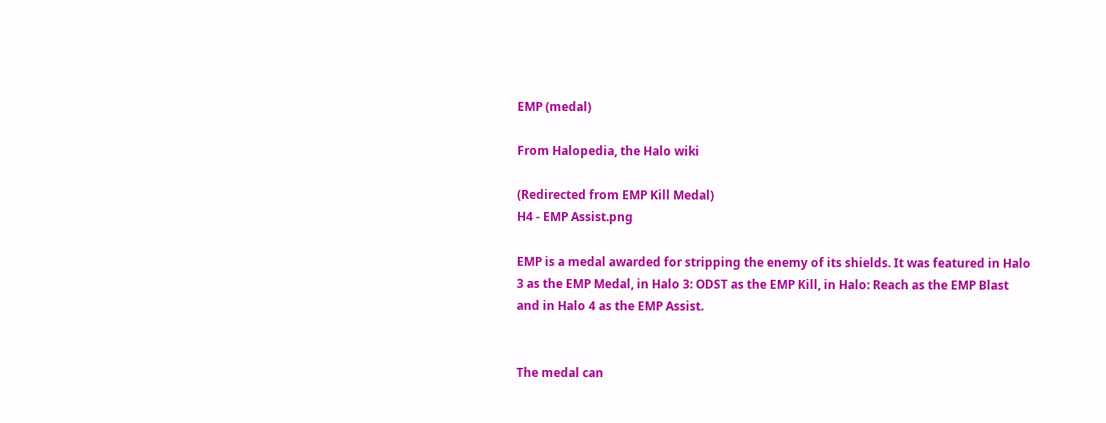EMP (medal)

From Halopedia, the Halo wiki

(Redirected from EMP Kill Medal)
H4 - EMP Assist.png

EMP is a medal awarded for stripping the enemy of its shields. It was featured in Halo 3 as the EMP Medal, in Halo 3: ODST as the EMP Kill, in Halo: Reach as the EMP Blast and in Halo 4 as the EMP Assist.


The medal can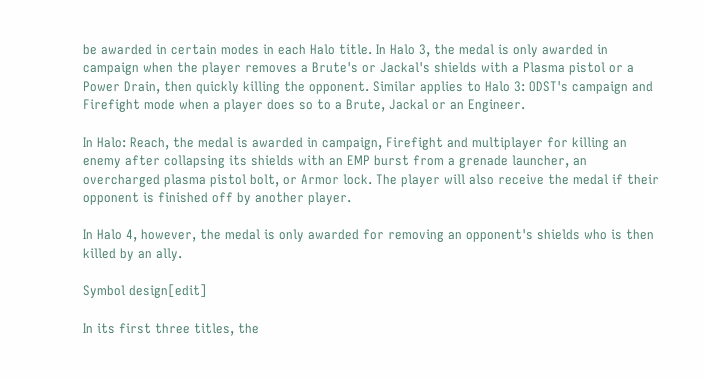be awarded in certain modes in each Halo title. In Halo 3, the medal is only awarded in campaign when the player removes a Brute's or Jackal's shields with a Plasma pistol or a Power Drain, then quickly killing the opponent. Similar applies to Halo 3: ODST's campaign and Firefight mode when a player does so to a Brute, Jackal or an Engineer.

In Halo: Reach, the medal is awarded in campaign, Firefight and multiplayer for killing an enemy after collapsing its shields with an EMP burst from a grenade launcher, an overcharged plasma pistol bolt, or Armor lock. The player will also receive the medal if their opponent is finished off by another player.

In Halo 4, however, the medal is only awarded for removing an opponent's shields who is then killed by an ally.

Symbol design[edit]

In its first three titles, the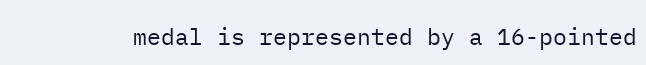medal is represented by a 16-pointed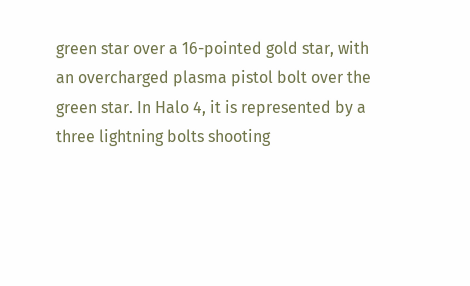green star over a 16-pointed gold star, with an overcharged plasma pistol bolt over the green star. In Halo 4, it is represented by a three lightning bolts shooting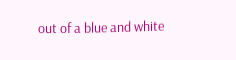out of a blue and white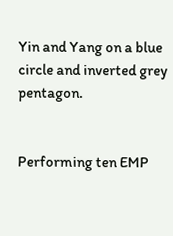Yin and Yang on a blue circle and inverted grey pentagon.


Performing ten EMP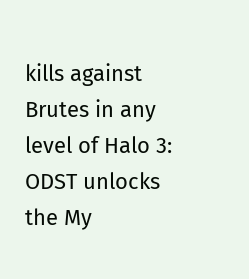kills against Brutes in any level of Halo 3: ODST unlocks the My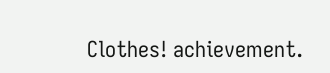Clothes! achievement.